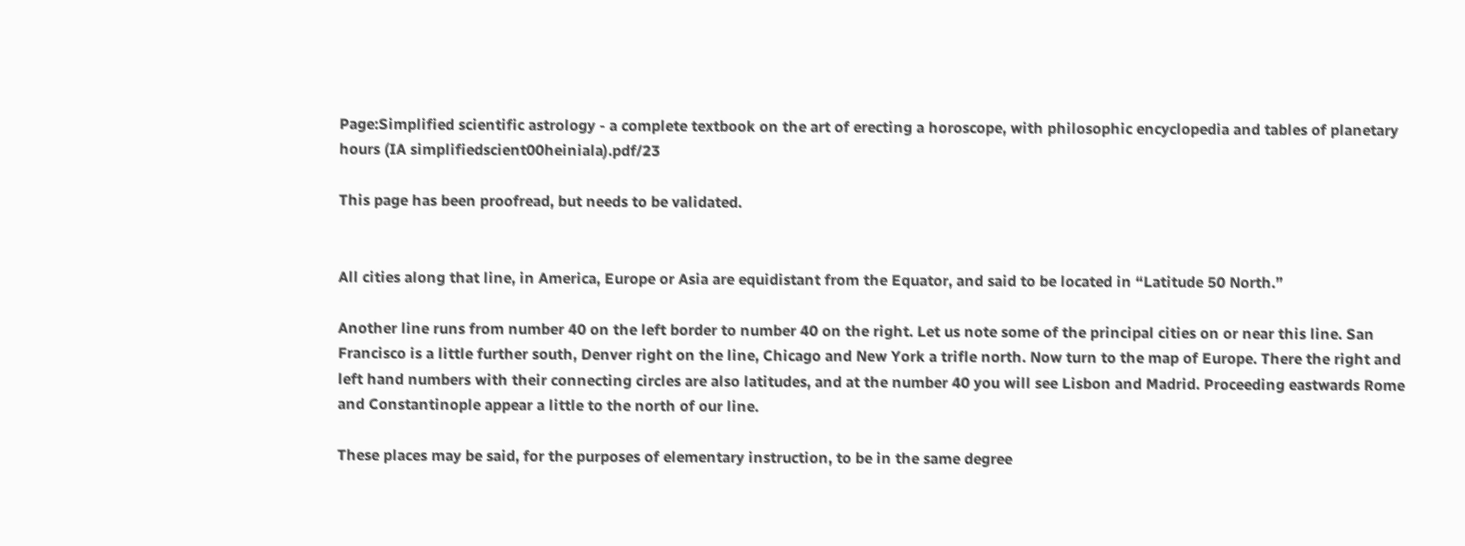Page:Simplified scientific astrology - a complete textbook on the art of erecting a horoscope, with philosophic encyclopedia and tables of planetary hours (IA simplifiedscient00heiniala).pdf/23

This page has been proofread, but needs to be validated.


All cities along that line, in America, Europe or Asia are equidistant from the Equator, and said to be located in “Latitude 50 North.”

Another line runs from number 40 on the left border to number 40 on the right. Let us note some of the principal cities on or near this line. San Francisco is a little further south, Denver right on the line, Chicago and New York a trifle north. Now turn to the map of Europe. There the right and left hand numbers with their connecting circles are also latitudes, and at the number 40 you will see Lisbon and Madrid. Proceeding eastwards Rome and Constantinople appear a little to the north of our line.

These places may be said, for the purposes of elementary instruction, to be in the same degree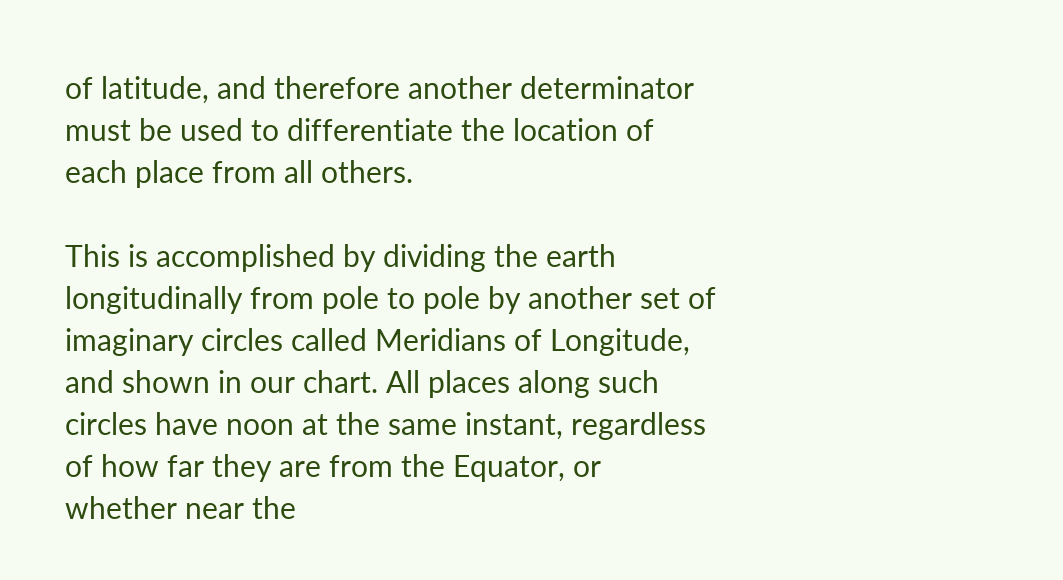of latitude, and therefore another determinator must be used to differentiate the location of each place from all others.

This is accomplished by dividing the earth longitudinally from pole to pole by another set of imaginary circles called Meridians of Longitude, and shown in our chart. All places along such circles have noon at the same instant, regardless of how far they are from the Equator, or whether near the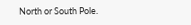North or South Pole.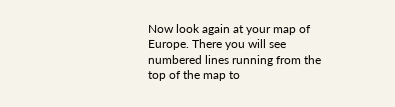Now look again at your map of Europe. There you will see numbered lines running from the top of the map to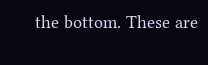the bottom. These are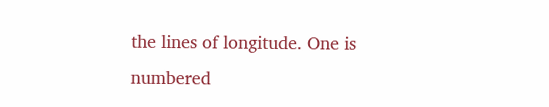the lines of longitude. One is numbered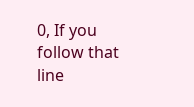0, If you follow that line